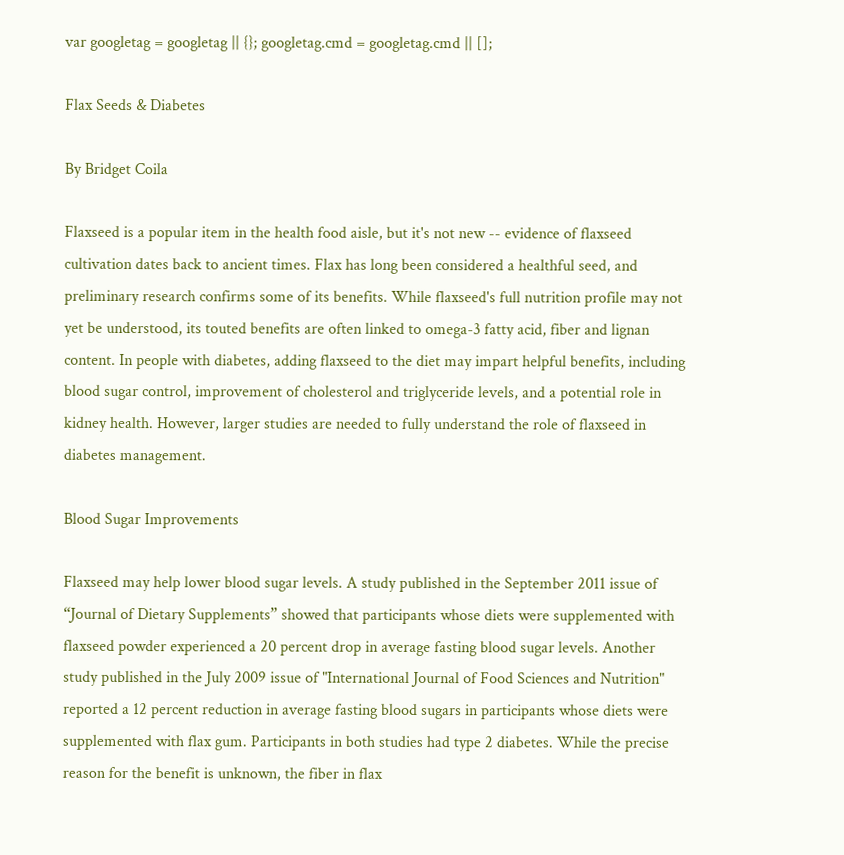var googletag = googletag || {}; googletag.cmd = googletag.cmd || [];

Flax Seeds & Diabetes

By Bridget Coila

Flaxseed is a popular item in the health food aisle, but it's not new -- evidence of flaxseed cultivation dates back to ancient times. Flax has long been considered a healthful seed, and preliminary research confirms some of its benefits. While flaxseed's full nutrition profile may not yet be understood, its touted benefits are often linked to omega-3 fatty acid, fiber and lignan content. In people with diabetes, adding flaxseed to the diet may impart helpful benefits, including blood sugar control, improvement of cholesterol and triglyceride levels, and a potential role in kidney health. However, larger studies are needed to fully understand the role of flaxseed in diabetes management.

Blood Sugar Improvements

Flaxseed may help lower blood sugar levels. A study published in the September 2011 issue of “Journal of Dietary Supplements” showed that participants whose diets were supplemented with flaxseed powder experienced a 20 percent drop in average fasting blood sugar levels. Another study published in the July 2009 issue of "International Journal of Food Sciences and Nutrition" reported a 12 percent reduction in average fasting blood sugars in participants whose diets were supplemented with flax gum. Participants in both studies had type 2 diabetes. While the precise reason for the benefit is unknown, the fiber in flax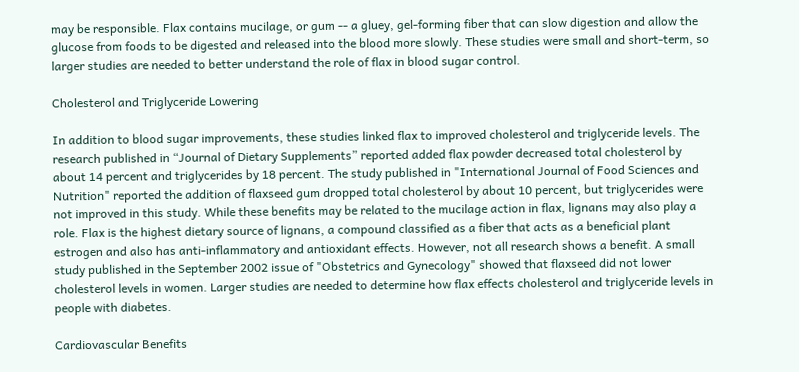may be responsible. Flax contains mucilage, or gum -- a gluey, gel-forming fiber that can slow digestion and allow the glucose from foods to be digested and released into the blood more slowly. These studies were small and short-term, so larger studies are needed to better understand the role of flax in blood sugar control.

Cholesterol and Triglyceride Lowering

In addition to blood sugar improvements, these studies linked flax to improved cholesterol and triglyceride levels. The research published in “Journal of Dietary Supplements” reported added flax powder decreased total cholesterol by about 14 percent and triglycerides by 18 percent. The study published in "International Journal of Food Sciences and Nutrition" reported the addition of flaxseed gum dropped total cholesterol by about 10 percent, but triglycerides were not improved in this study. While these benefits may be related to the mucilage action in flax, lignans may also play a role. Flax is the highest dietary source of lignans, a compound classified as a fiber that acts as a beneficial plant estrogen and also has anti-inflammatory and antioxidant effects. However, not all research shows a benefit. A small study published in the September 2002 issue of "Obstetrics and Gynecology" showed that flaxseed did not lower cholesterol levels in women. Larger studies are needed to determine how flax effects cholesterol and triglyceride levels in people with diabetes.

Cardiovascular Benefits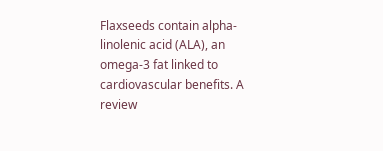Flaxseeds contain alpha-linolenic acid (ALA), an omega-3 fat linked to cardiovascular benefits. A review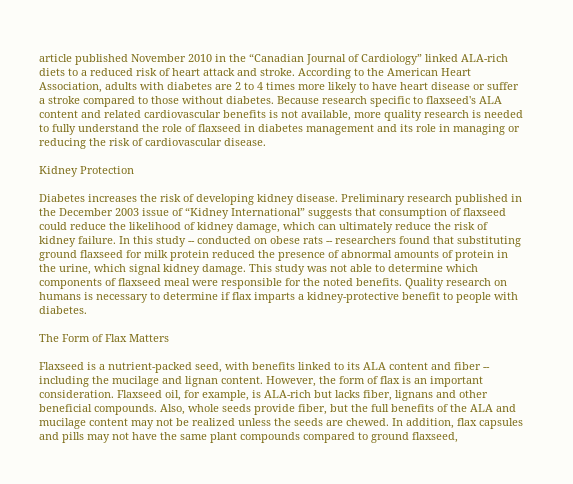article published November 2010 in the “Canadian Journal of Cardiology” linked ALA-rich diets to a reduced risk of heart attack and stroke. According to the American Heart Association, adults with diabetes are 2 to 4 times more likely to have heart disease or suffer a stroke compared to those without diabetes. Because research specific to flaxseed's ALA content and related cardiovascular benefits is not available, more quality research is needed to fully understand the role of flaxseed in diabetes management and its role in managing or reducing the risk of cardiovascular disease.

Kidney Protection

Diabetes increases the risk of developing kidney disease. Preliminary research published in the December 2003 issue of “Kidney International” suggests that consumption of flaxseed could reduce the likelihood of kidney damage, which can ultimately reduce the risk of kidney failure. In this study -- conducted on obese rats -- researchers found that substituting ground flaxseed for milk protein reduced the presence of abnormal amounts of protein in the urine, which signal kidney damage. This study was not able to determine which components of flaxseed meal were responsible for the noted benefits. Quality research on humans is necessary to determine if flax imparts a kidney-protective benefit to people with diabetes.

The Form of Flax Matters

Flaxseed is a nutrient-packed seed, with benefits linked to its ALA content and fiber -- including the mucilage and lignan content. However, the form of flax is an important consideration. Flaxseed oil, for example, is ALA-rich but lacks fiber, lignans and other beneficial compounds. Also, whole seeds provide fiber, but the full benefits of the ALA and mucilage content may not be realized unless the seeds are chewed. In addition, flax capsules and pills may not have the same plant compounds compared to ground flaxseed,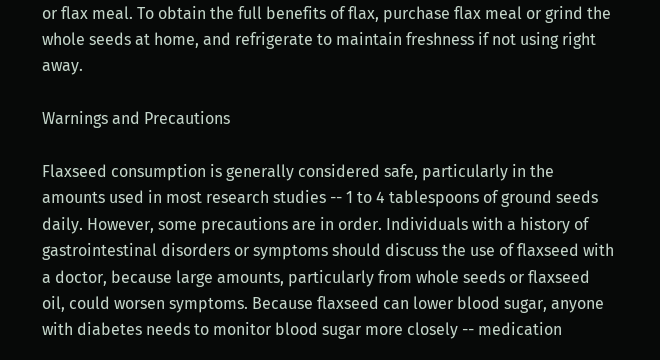or flax meal. To obtain the full benefits of flax, purchase flax meal or grind the whole seeds at home, and refrigerate to maintain freshness if not using right away.

Warnings and Precautions

Flaxseed consumption is generally considered safe, particularly in the amounts used in most research studies -- 1 to 4 tablespoons of ground seeds daily. However, some precautions are in order. Individuals with a history of gastrointestinal disorders or symptoms should discuss the use of flaxseed with a doctor, because large amounts, particularly from whole seeds or flaxseed oil, could worsen symptoms. Because flaxseed can lower blood sugar, anyone with diabetes needs to monitor blood sugar more closely -- medication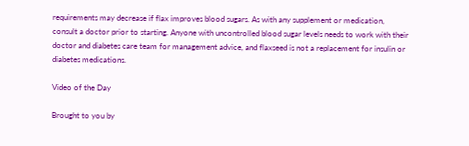requirements may decrease if flax improves blood sugars. As with any supplement or medication, consult a doctor prior to starting. Anyone with uncontrolled blood sugar levels needs to work with their doctor and diabetes care team for management advice, and flaxseed is not a replacement for insulin or diabetes medications.

Video of the Day

Brought to you by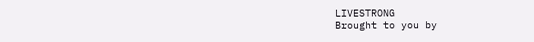LIVESTRONG
Brought to you by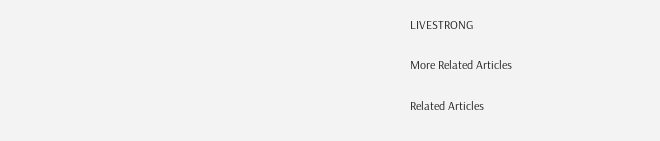LIVESTRONG

More Related Articles

Related Articles